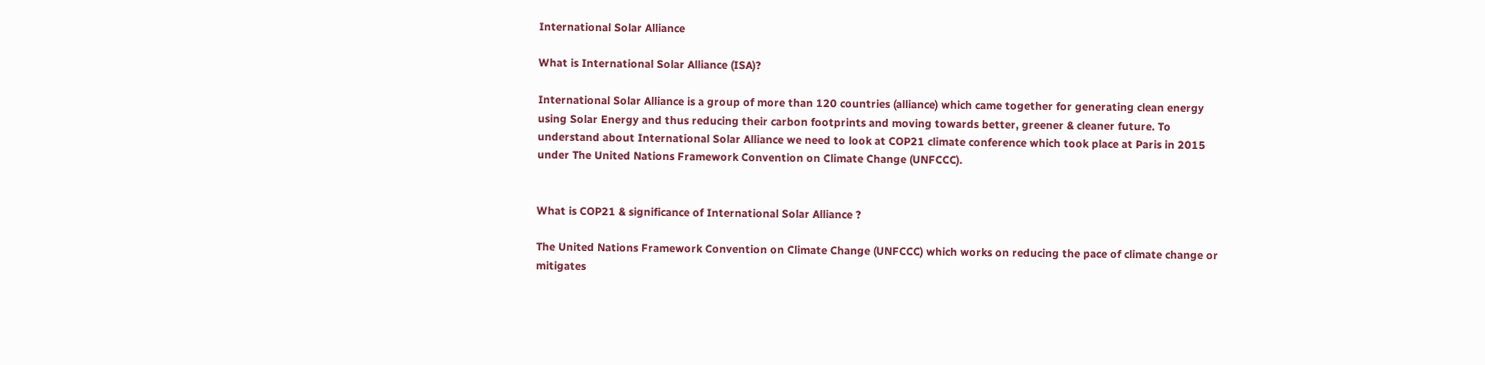International Solar Alliance

What is International Solar Alliance (ISA)?

International Solar Alliance is a group of more than 120 countries (alliance) which came together for generating clean energy using Solar Energy and thus reducing their carbon footprints and moving towards better, greener & cleaner future. To understand about International Solar Alliance we need to look at COP21 climate conference which took place at Paris in 2015 under The United Nations Framework Convention on Climate Change (UNFCCC).


What is COP21 & significance of International Solar Alliance ?

The United Nations Framework Convention on Climate Change (UNFCCC) which works on reducing the pace of climate change or mitigates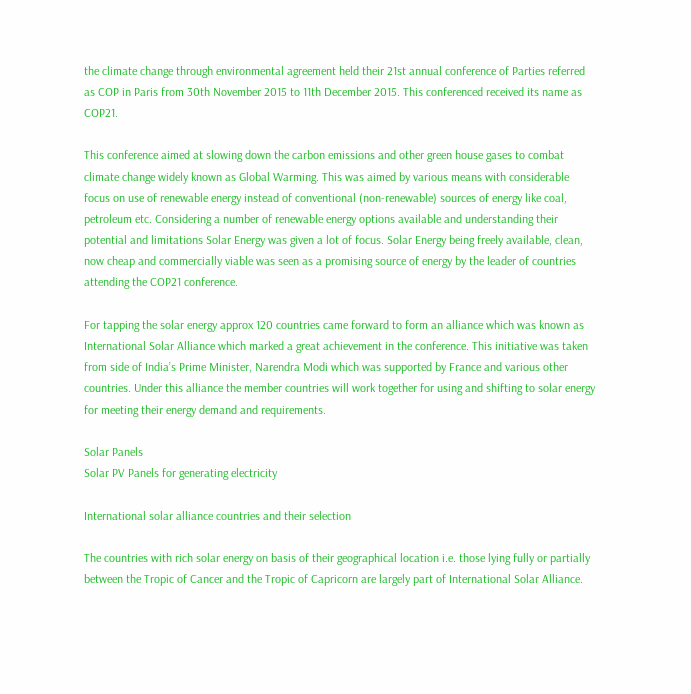the climate change through environmental agreement held their 21st annual conference of Parties referred as COP in Paris from 30th November 2015 to 11th December 2015. This conferenced received its name as COP21.

This conference aimed at slowing down the carbon emissions and other green house gases to combat climate change widely known as Global Warming. This was aimed by various means with considerable focus on use of renewable energy instead of conventional (non-renewable) sources of energy like coal, petroleum etc. Considering a number of renewable energy options available and understanding their potential and limitations Solar Energy was given a lot of focus. Solar Energy being freely available, clean, now cheap and commercially viable was seen as a promising source of energy by the leader of countries attending the COP21 conference.

For tapping the solar energy approx 120 countries came forward to form an alliance which was known as International Solar Alliance which marked a great achievement in the conference. This initiative was taken from side of India’s Prime Minister, Narendra Modi which was supported by France and various other countries. Under this alliance the member countries will work together for using and shifting to solar energy for meeting their energy demand and requirements.

Solar Panels
Solar PV Panels for generating electricity

International solar alliance countries and their selection

The countries with rich solar energy on basis of their geographical location i.e. those lying fully or partially between the Tropic of Cancer and the Tropic of Capricorn are largely part of International Solar Alliance.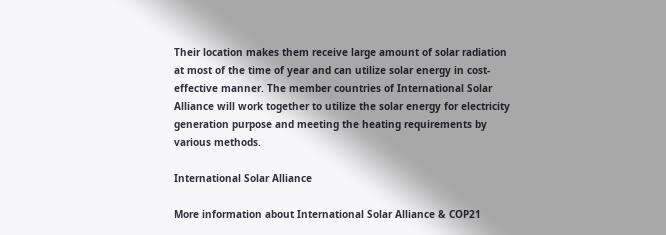Their location makes them receive large amount of solar radiation at most of the time of year and can utilize solar energy in cost-effective manner. The member countries of International Solar Alliance will work together to utilize the solar energy for electricity generation purpose and meeting the heating requirements by various methods.

International Solar Alliance

More information about International Solar Alliance & COP21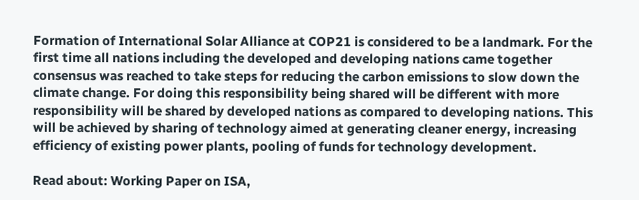Formation of International Solar Alliance at COP21 is considered to be a landmark. For the first time all nations including the developed and developing nations came together consensus was reached to take steps for reducing the carbon emissions to slow down the climate change. For doing this responsibility being shared will be different with more responsibility will be shared by developed nations as compared to developing nations. This will be achieved by sharing of technology aimed at generating cleaner energy, increasing efficiency of existing power plants, pooling of funds for technology development.

Read about: Working Paper on ISA,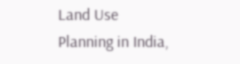Land Use Planning in India,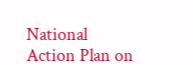National Action Plan on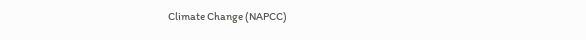Climate Change (NAPCC)